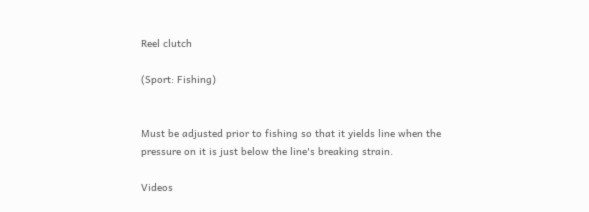Reel clutch

(Sport: Fishing)


Must be adjusted prior to fishing so that it yields line when the pressure on it is just below the line's breaking strain.

Videos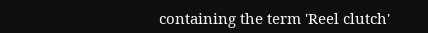containing the term 'Reel clutch'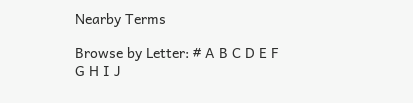Nearby Terms

Browse by Letter: # A B C D E F G H I J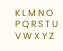K L M N O P Q R S T U V W X Y Z